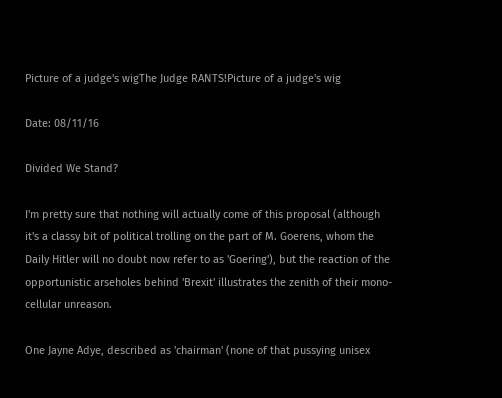Picture of a judge's wigThe Judge RANTS!Picture of a judge's wig

Date: 08/11/16

Divided We Stand?

I'm pretty sure that nothing will actually come of this proposal (although it's a classy bit of political trolling on the part of M. Goerens, whom the Daily Hitler will no doubt now refer to as 'Goering'), but the reaction of the opportunistic arseholes behind 'Brexit' illustrates the zenith of their mono-cellular unreason.

One Jayne Adye, described as 'chairman' (none of that pussying unisex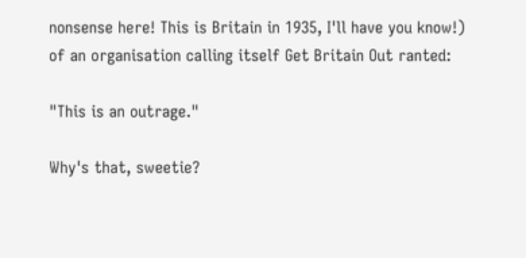nonsense here! This is Britain in 1935, I'll have you know!) of an organisation calling itself Get Britain Out ranted:

"This is an outrage."

Why's that, sweetie?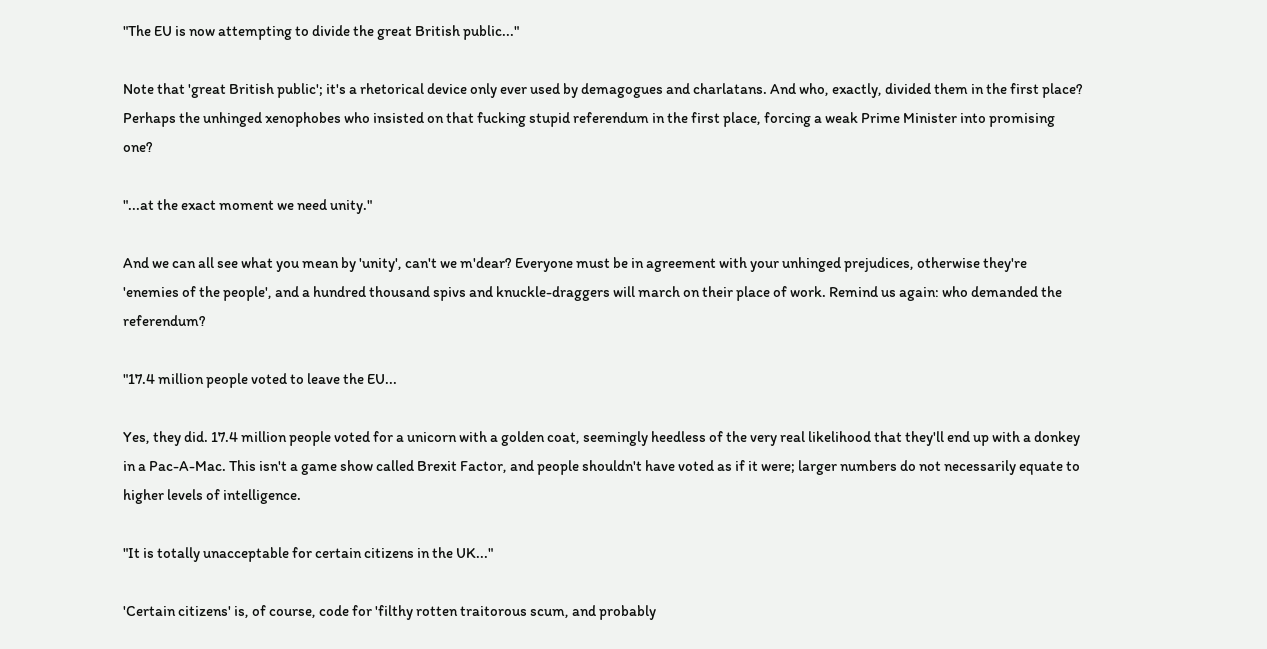"The EU is now attempting to divide the great British public..."

Note that 'great British public'; it's a rhetorical device only ever used by demagogues and charlatans. And who, exactly, divided them in the first place? Perhaps the unhinged xenophobes who insisted on that fucking stupid referendum in the first place, forcing a weak Prime Minister into promising one?

"...at the exact moment we need unity."

And we can all see what you mean by 'unity', can't we m'dear? Everyone must be in agreement with your unhinged prejudices, otherwise they're 'enemies of the people', and a hundred thousand spivs and knuckle-draggers will march on their place of work. Remind us again: who demanded the referendum?

"17.4 million people voted to leave the EU...

Yes, they did. 17.4 million people voted for a unicorn with a golden coat, seemingly heedless of the very real likelihood that they'll end up with a donkey in a Pac-A-Mac. This isn't a game show called Brexit Factor, and people shouldn't have voted as if it were; larger numbers do not necessarily equate to higher levels of intelligence.

"It is totally unacceptable for certain citizens in the UK..."

'Certain citizens' is, of course, code for 'filthy rotten traitorous scum, and probably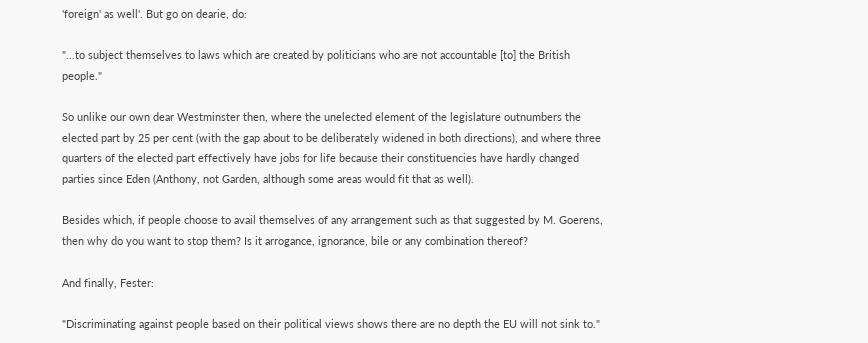'foreign' as well'. But go on dearie, do:

"...to subject themselves to laws which are created by politicians who are not accountable [to] the British people."

So unlike our own dear Westminster then, where the unelected element of the legislature outnumbers the elected part by 25 per cent (with the gap about to be deliberately widened in both directions), and where three quarters of the elected part effectively have jobs for life because their constituencies have hardly changed parties since Eden (Anthony, not Garden, although some areas would fit that as well).

Besides which, if people choose to avail themselves of any arrangement such as that suggested by M. Goerens, then why do you want to stop them? Is it arrogance, ignorance, bile or any combination thereof?

And finally, Fester:

"Discriminating against people based on their political views shows there are no depth the EU will not sink to."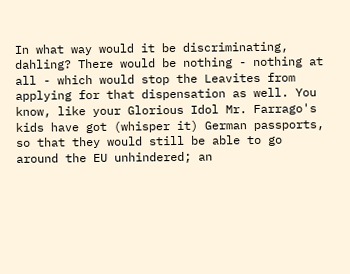In what way would it be discriminating, dahling? There would be nothing - nothing at all - which would stop the Leavites from applying for that dispensation as well. You know, like your Glorious Idol Mr. Farrago's kids have got (whisper it) German passports, so that they would still be able to go around the EU unhindered; an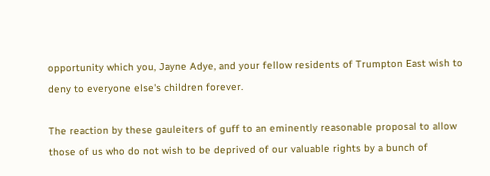opportunity which you, Jayne Adye, and your fellow residents of Trumpton East wish to deny to everyone else's children forever.

The reaction by these gauleiters of guff to an eminently reasonable proposal to allow those of us who do not wish to be deprived of our valuable rights by a bunch of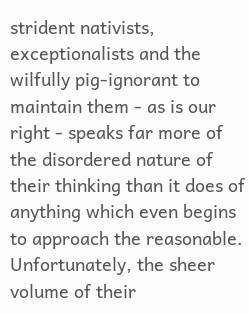strident nativists, exceptionalists and the wilfully pig-ignorant to maintain them - as is our right - speaks far more of the disordered nature of their thinking than it does of anything which even begins to approach the reasonable. Unfortunately, the sheer volume of their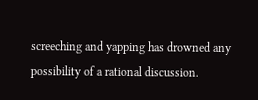screeching and yapping has drowned any possibility of a rational discussion.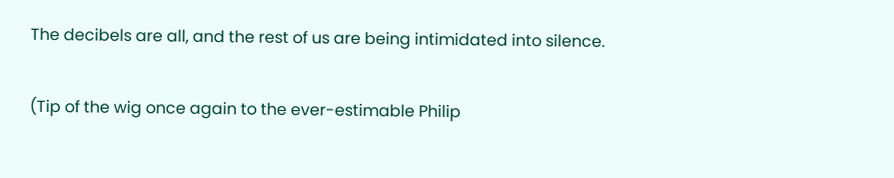The decibels are all, and the rest of us are being intimidated into silence.

(Tip of the wig once again to the ever-estimable Philip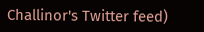Challinor's Twitter feed)